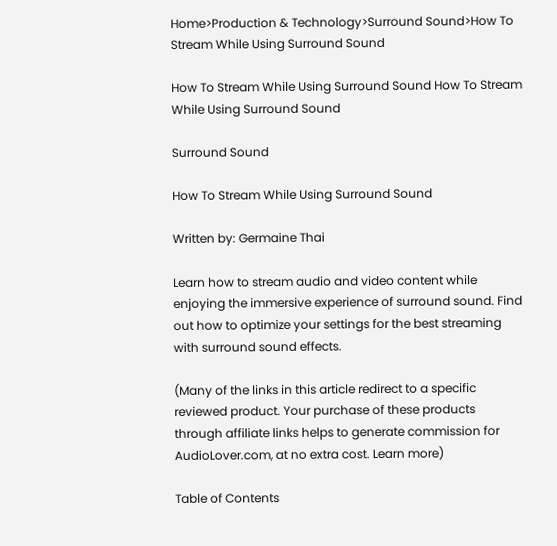Home>Production & Technology>Surround Sound>How To Stream While Using Surround Sound

How To Stream While Using Surround Sound How To Stream While Using Surround Sound

Surround Sound

How To Stream While Using Surround Sound

Written by: Germaine Thai

Learn how to stream audio and video content while enjoying the immersive experience of surround sound. Find out how to optimize your settings for the best streaming with surround sound effects.

(Many of the links in this article redirect to a specific reviewed product. Your purchase of these products through affiliate links helps to generate commission for AudioLover.com, at no extra cost. Learn more)

Table of Contents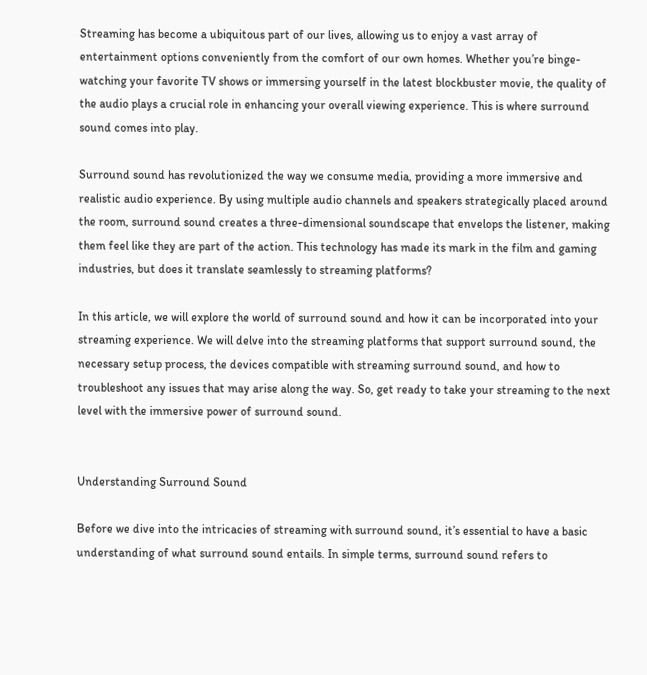Streaming has become a ubiquitous part of our lives, allowing us to enjoy a vast array of entertainment options conveniently from the comfort of our own homes. Whether you’re binge-watching your favorite TV shows or immersing yourself in the latest blockbuster movie, the quality of the audio plays a crucial role in enhancing your overall viewing experience. This is where surround sound comes into play.

Surround sound has revolutionized the way we consume media, providing a more immersive and realistic audio experience. By using multiple audio channels and speakers strategically placed around the room, surround sound creates a three-dimensional soundscape that envelops the listener, making them feel like they are part of the action. This technology has made its mark in the film and gaming industries, but does it translate seamlessly to streaming platforms?

In this article, we will explore the world of surround sound and how it can be incorporated into your streaming experience. We will delve into the streaming platforms that support surround sound, the necessary setup process, the devices compatible with streaming surround sound, and how to troubleshoot any issues that may arise along the way. So, get ready to take your streaming to the next level with the immersive power of surround sound.


Understanding Surround Sound

Before we dive into the intricacies of streaming with surround sound, it’s essential to have a basic understanding of what surround sound entails. In simple terms, surround sound refers to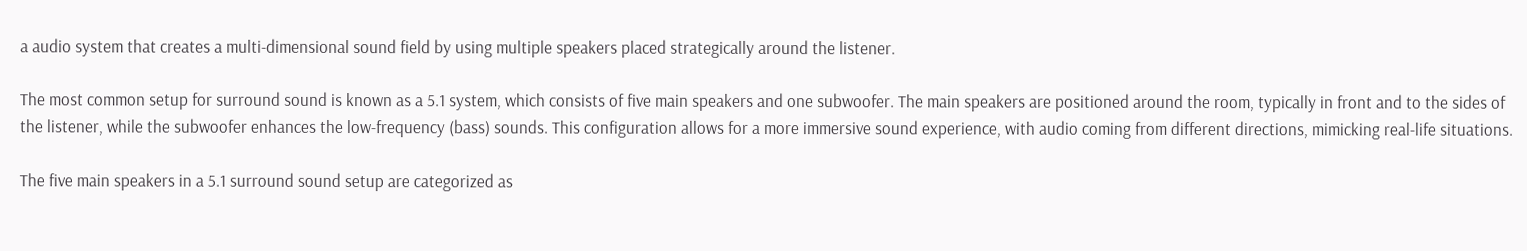a audio system that creates a multi-dimensional sound field by using multiple speakers placed strategically around the listener.

The most common setup for surround sound is known as a 5.1 system, which consists of five main speakers and one subwoofer. The main speakers are positioned around the room, typically in front and to the sides of the listener, while the subwoofer enhances the low-frequency (bass) sounds. This configuration allows for a more immersive sound experience, with audio coming from different directions, mimicking real-life situations.

The five main speakers in a 5.1 surround sound setup are categorized as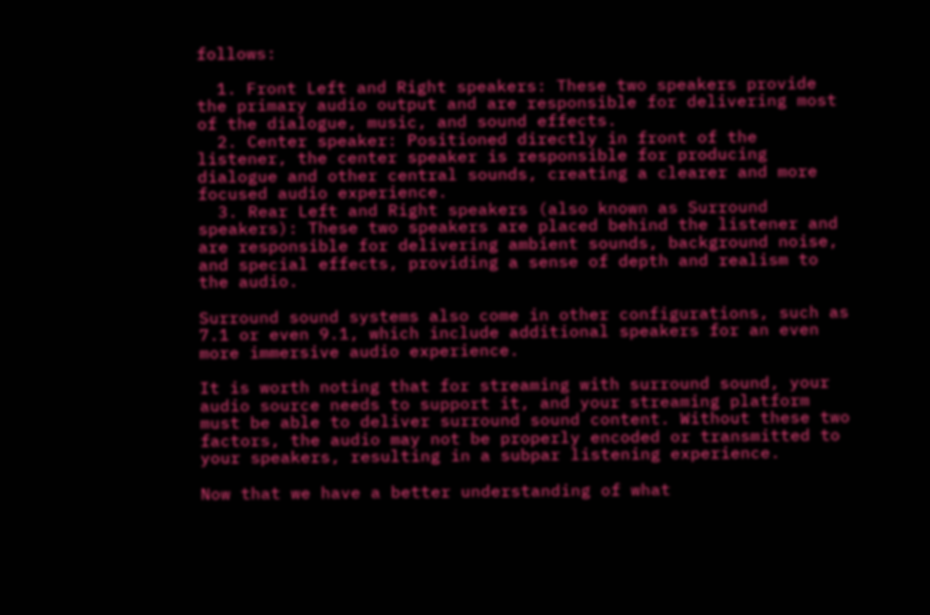follows:

  1. Front Left and Right speakers: These two speakers provide the primary audio output and are responsible for delivering most of the dialogue, music, and sound effects.
  2. Center speaker: Positioned directly in front of the listener, the center speaker is responsible for producing dialogue and other central sounds, creating a clearer and more focused audio experience.
  3. Rear Left and Right speakers (also known as Surround speakers): These two speakers are placed behind the listener and are responsible for delivering ambient sounds, background noise, and special effects, providing a sense of depth and realism to the audio.

Surround sound systems also come in other configurations, such as 7.1 or even 9.1, which include additional speakers for an even more immersive audio experience.

It is worth noting that for streaming with surround sound, your audio source needs to support it, and your streaming platform must be able to deliver surround sound content. Without these two factors, the audio may not be properly encoded or transmitted to your speakers, resulting in a subpar listening experience.

Now that we have a better understanding of what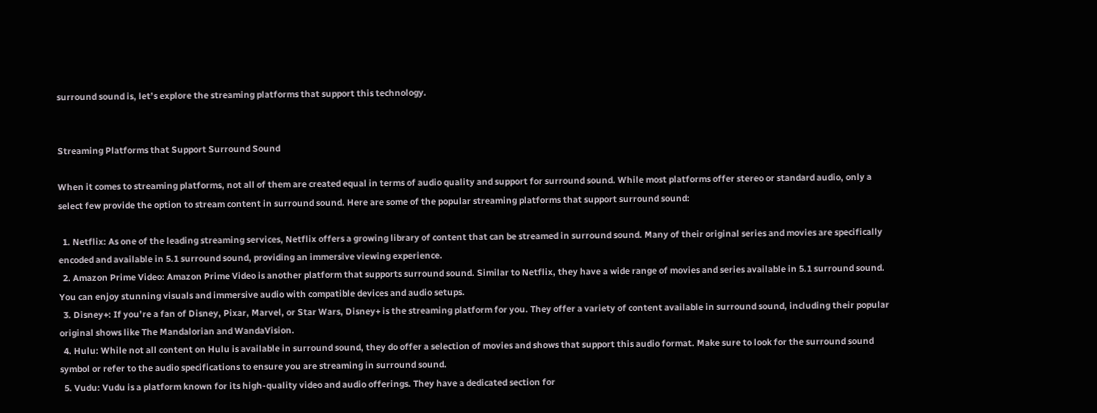surround sound is, let’s explore the streaming platforms that support this technology.


Streaming Platforms that Support Surround Sound

When it comes to streaming platforms, not all of them are created equal in terms of audio quality and support for surround sound. While most platforms offer stereo or standard audio, only a select few provide the option to stream content in surround sound. Here are some of the popular streaming platforms that support surround sound:

  1. Netflix: As one of the leading streaming services, Netflix offers a growing library of content that can be streamed in surround sound. Many of their original series and movies are specifically encoded and available in 5.1 surround sound, providing an immersive viewing experience.
  2. Amazon Prime Video: Amazon Prime Video is another platform that supports surround sound. Similar to Netflix, they have a wide range of movies and series available in 5.1 surround sound. You can enjoy stunning visuals and immersive audio with compatible devices and audio setups.
  3. Disney+: If you’re a fan of Disney, Pixar, Marvel, or Star Wars, Disney+ is the streaming platform for you. They offer a variety of content available in surround sound, including their popular original shows like The Mandalorian and WandaVision.
  4. Hulu: While not all content on Hulu is available in surround sound, they do offer a selection of movies and shows that support this audio format. Make sure to look for the surround sound symbol or refer to the audio specifications to ensure you are streaming in surround sound.
  5. Vudu: Vudu is a platform known for its high-quality video and audio offerings. They have a dedicated section for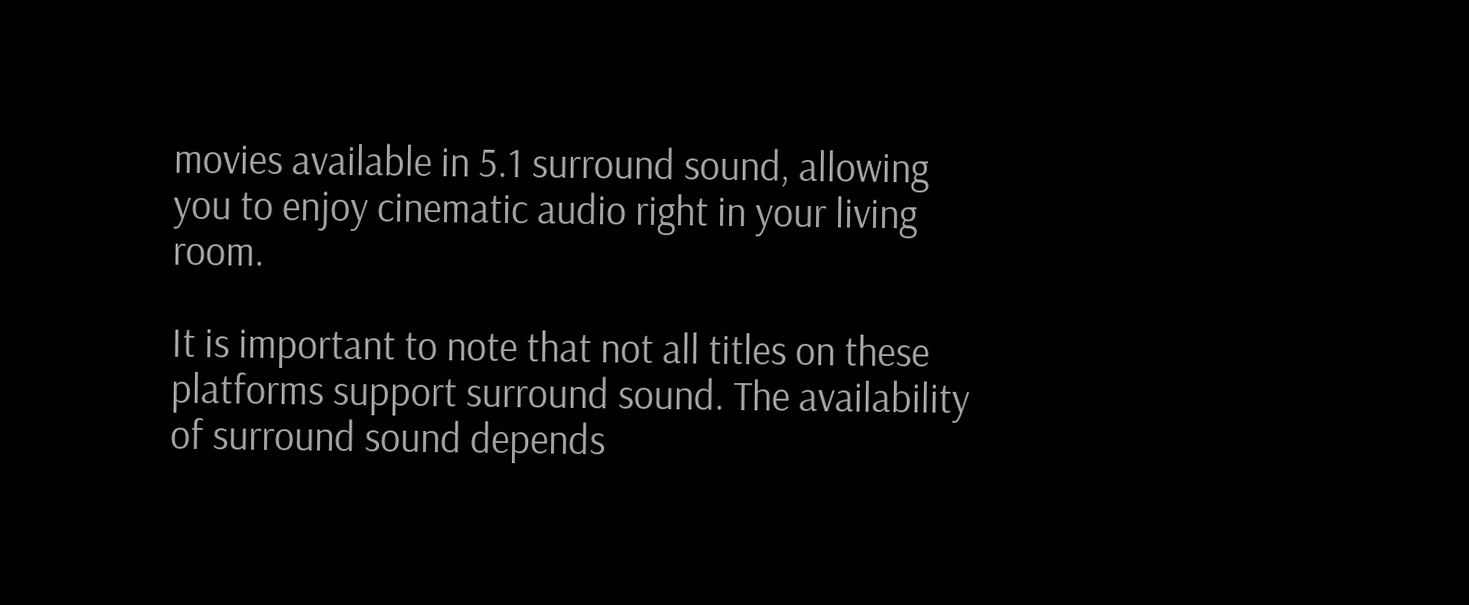movies available in 5.1 surround sound, allowing you to enjoy cinematic audio right in your living room.

It is important to note that not all titles on these platforms support surround sound. The availability of surround sound depends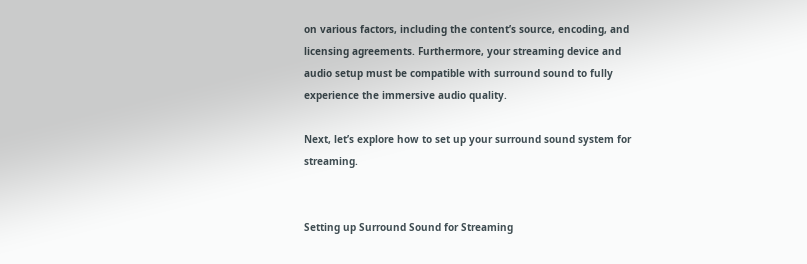on various factors, including the content’s source, encoding, and licensing agreements. Furthermore, your streaming device and audio setup must be compatible with surround sound to fully experience the immersive audio quality.

Next, let’s explore how to set up your surround sound system for streaming.


Setting up Surround Sound for Streaming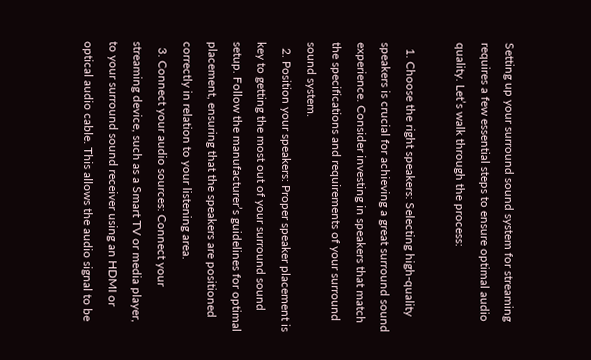Setting up your surround sound system for streaming requires a few essential steps to ensure optimal audio quality. Let’s walk through the process:

  1. Choose the right speakers: Selecting high-quality speakers is crucial for achieving a great surround sound experience. Consider investing in speakers that match the specifications and requirements of your surround sound system.
  2. Position your speakers: Proper speaker placement is key to getting the most out of your surround sound setup. Follow the manufacturer’s guidelines for optimal placement, ensuring that the speakers are positioned correctly in relation to your listening area.
  3. Connect your audio sources: Connect your streaming device, such as a Smart TV or media player, to your surround sound receiver using an HDMI or optical audio cable. This allows the audio signal to be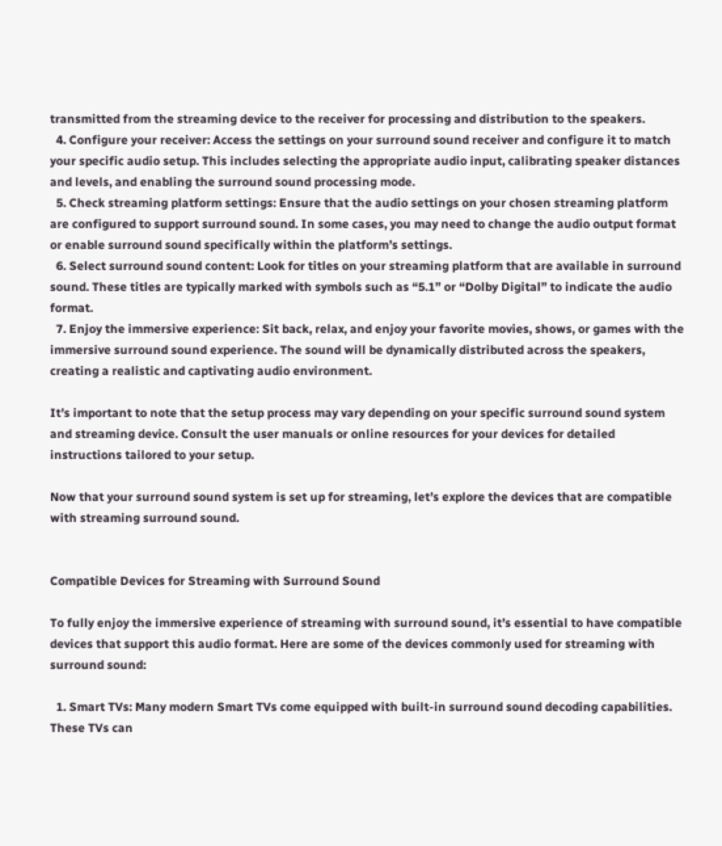transmitted from the streaming device to the receiver for processing and distribution to the speakers.
  4. Configure your receiver: Access the settings on your surround sound receiver and configure it to match your specific audio setup. This includes selecting the appropriate audio input, calibrating speaker distances and levels, and enabling the surround sound processing mode.
  5. Check streaming platform settings: Ensure that the audio settings on your chosen streaming platform are configured to support surround sound. In some cases, you may need to change the audio output format or enable surround sound specifically within the platform’s settings.
  6. Select surround sound content: Look for titles on your streaming platform that are available in surround sound. These titles are typically marked with symbols such as “5.1” or “Dolby Digital” to indicate the audio format.
  7. Enjoy the immersive experience: Sit back, relax, and enjoy your favorite movies, shows, or games with the immersive surround sound experience. The sound will be dynamically distributed across the speakers, creating a realistic and captivating audio environment.

It’s important to note that the setup process may vary depending on your specific surround sound system and streaming device. Consult the user manuals or online resources for your devices for detailed instructions tailored to your setup.

Now that your surround sound system is set up for streaming, let’s explore the devices that are compatible with streaming surround sound.


Compatible Devices for Streaming with Surround Sound

To fully enjoy the immersive experience of streaming with surround sound, it’s essential to have compatible devices that support this audio format. Here are some of the devices commonly used for streaming with surround sound:

  1. Smart TVs: Many modern Smart TVs come equipped with built-in surround sound decoding capabilities. These TVs can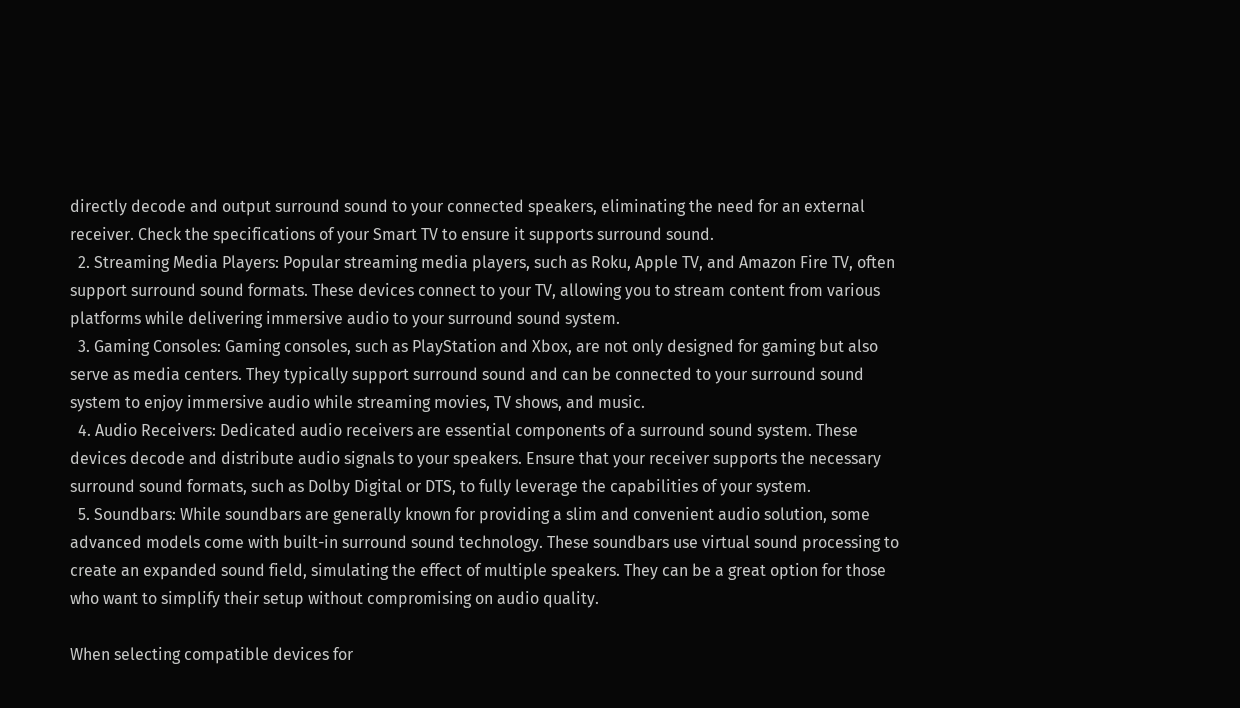directly decode and output surround sound to your connected speakers, eliminating the need for an external receiver. Check the specifications of your Smart TV to ensure it supports surround sound.
  2. Streaming Media Players: Popular streaming media players, such as Roku, Apple TV, and Amazon Fire TV, often support surround sound formats. These devices connect to your TV, allowing you to stream content from various platforms while delivering immersive audio to your surround sound system.
  3. Gaming Consoles: Gaming consoles, such as PlayStation and Xbox, are not only designed for gaming but also serve as media centers. They typically support surround sound and can be connected to your surround sound system to enjoy immersive audio while streaming movies, TV shows, and music.
  4. Audio Receivers: Dedicated audio receivers are essential components of a surround sound system. These devices decode and distribute audio signals to your speakers. Ensure that your receiver supports the necessary surround sound formats, such as Dolby Digital or DTS, to fully leverage the capabilities of your system.
  5. Soundbars: While soundbars are generally known for providing a slim and convenient audio solution, some advanced models come with built-in surround sound technology. These soundbars use virtual sound processing to create an expanded sound field, simulating the effect of multiple speakers. They can be a great option for those who want to simplify their setup without compromising on audio quality.

When selecting compatible devices for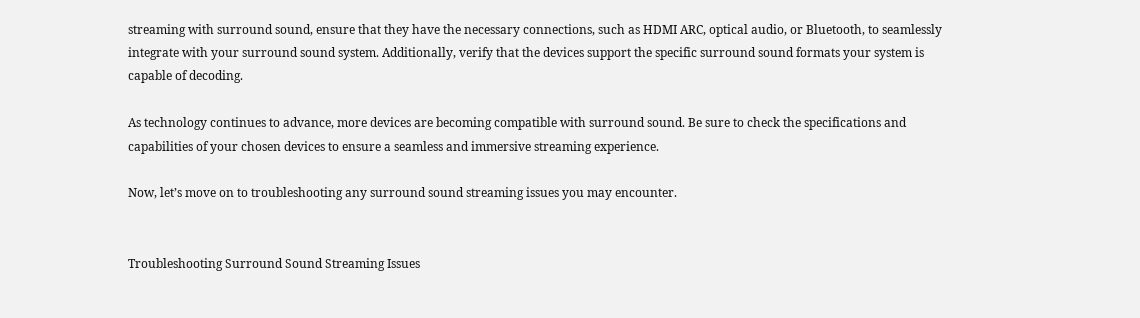streaming with surround sound, ensure that they have the necessary connections, such as HDMI ARC, optical audio, or Bluetooth, to seamlessly integrate with your surround sound system. Additionally, verify that the devices support the specific surround sound formats your system is capable of decoding.

As technology continues to advance, more devices are becoming compatible with surround sound. Be sure to check the specifications and capabilities of your chosen devices to ensure a seamless and immersive streaming experience.

Now, let’s move on to troubleshooting any surround sound streaming issues you may encounter.


Troubleshooting Surround Sound Streaming Issues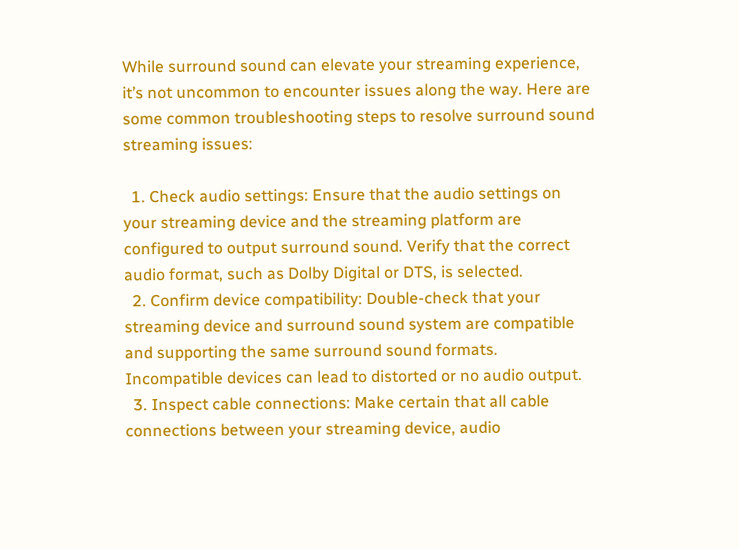While surround sound can elevate your streaming experience, it’s not uncommon to encounter issues along the way. Here are some common troubleshooting steps to resolve surround sound streaming issues:

  1. Check audio settings: Ensure that the audio settings on your streaming device and the streaming platform are configured to output surround sound. Verify that the correct audio format, such as Dolby Digital or DTS, is selected.
  2. Confirm device compatibility: Double-check that your streaming device and surround sound system are compatible and supporting the same surround sound formats. Incompatible devices can lead to distorted or no audio output.
  3. Inspect cable connections: Make certain that all cable connections between your streaming device, audio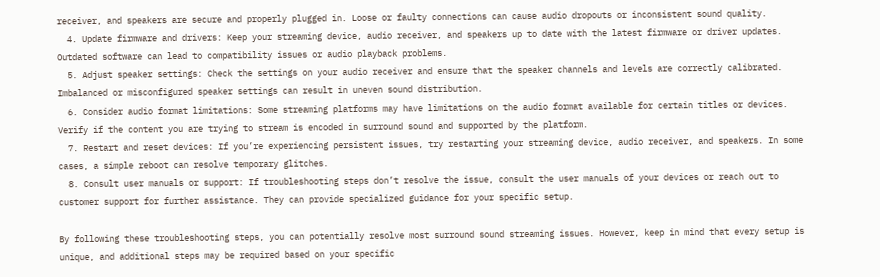receiver, and speakers are secure and properly plugged in. Loose or faulty connections can cause audio dropouts or inconsistent sound quality.
  4. Update firmware and drivers: Keep your streaming device, audio receiver, and speakers up to date with the latest firmware or driver updates. Outdated software can lead to compatibility issues or audio playback problems.
  5. Adjust speaker settings: Check the settings on your audio receiver and ensure that the speaker channels and levels are correctly calibrated. Imbalanced or misconfigured speaker settings can result in uneven sound distribution.
  6. Consider audio format limitations: Some streaming platforms may have limitations on the audio format available for certain titles or devices. Verify if the content you are trying to stream is encoded in surround sound and supported by the platform.
  7. Restart and reset devices: If you’re experiencing persistent issues, try restarting your streaming device, audio receiver, and speakers. In some cases, a simple reboot can resolve temporary glitches.
  8. Consult user manuals or support: If troubleshooting steps don’t resolve the issue, consult the user manuals of your devices or reach out to customer support for further assistance. They can provide specialized guidance for your specific setup.

By following these troubleshooting steps, you can potentially resolve most surround sound streaming issues. However, keep in mind that every setup is unique, and additional steps may be required based on your specific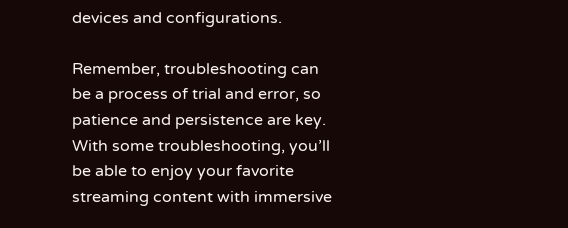devices and configurations.

Remember, troubleshooting can be a process of trial and error, so patience and persistence are key. With some troubleshooting, you’ll be able to enjoy your favorite streaming content with immersive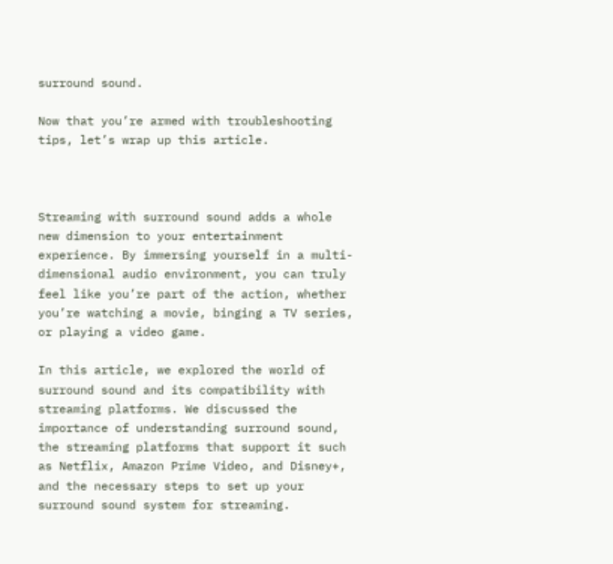surround sound.

Now that you’re armed with troubleshooting tips, let’s wrap up this article.



Streaming with surround sound adds a whole new dimension to your entertainment experience. By immersing yourself in a multi-dimensional audio environment, you can truly feel like you’re part of the action, whether you’re watching a movie, binging a TV series, or playing a video game.

In this article, we explored the world of surround sound and its compatibility with streaming platforms. We discussed the importance of understanding surround sound, the streaming platforms that support it such as Netflix, Amazon Prime Video, and Disney+, and the necessary steps to set up your surround sound system for streaming.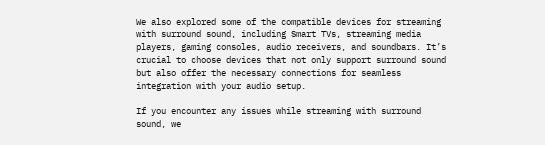We also explored some of the compatible devices for streaming with surround sound, including Smart TVs, streaming media players, gaming consoles, audio receivers, and soundbars. It’s crucial to choose devices that not only support surround sound but also offer the necessary connections for seamless integration with your audio setup.

If you encounter any issues while streaming with surround sound, we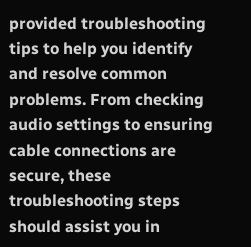provided troubleshooting tips to help you identify and resolve common problems. From checking audio settings to ensuring cable connections are secure, these troubleshooting steps should assist you in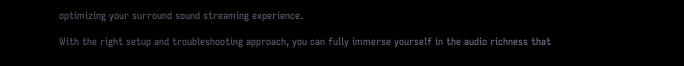optimizing your surround sound streaming experience.

With the right setup and troubleshooting approach, you can fully immerse yourself in the audio richness that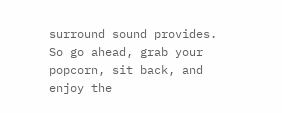surround sound provides. So go ahead, grab your popcorn, sit back, and enjoy the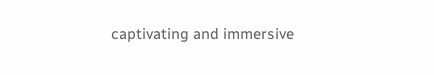captivating and immersive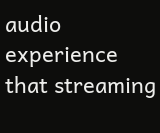audio experience that streaming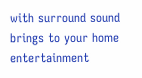with surround sound brings to your home entertainment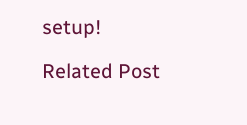setup!

Related Post